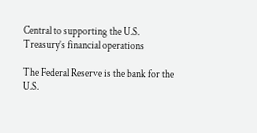Central to supporting the U.S. Treasury’s financial operations

The Federal Reserve is the bank for the U.S.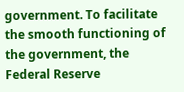government. To facilitate the smooth functioning of the government, the Federal Reserve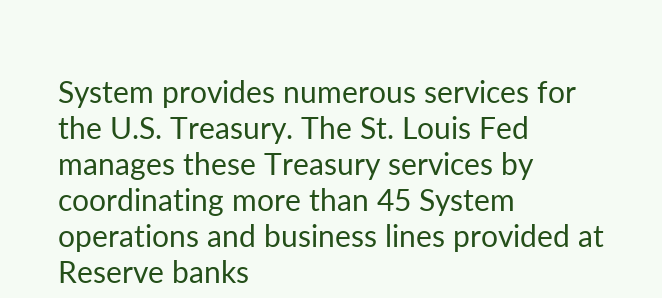System provides numerous services for the U.S. Treasury. The St. Louis Fed manages these Treasury services by coordinating more than 45 System operations and business lines provided at Reserve banks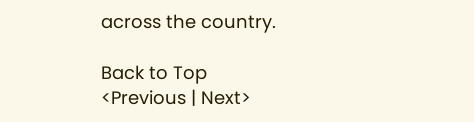across the country.

Back to Top
<Previous | Next>